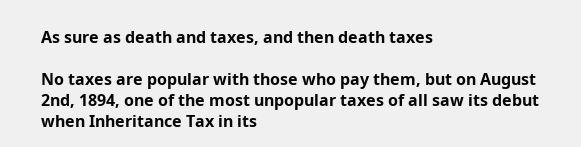As sure as death and taxes, and then death taxes

No taxes are popular with those who pay them, but on August 2nd, 1894, one of the most unpopular taxes of all saw its debut when Inheritance Tax in its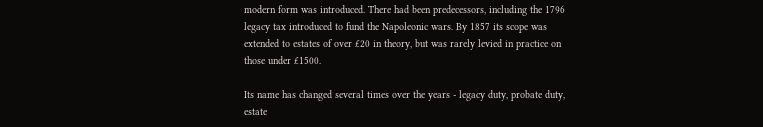modern form was introduced. There had been predecessors, including the 1796 legacy tax introduced to fund the Napoleonic wars. By 1857 its scope was extended to estates of over £20 in theory, but was rarely levied in practice on those under £1500.

Its name has changed several times over the years - legacy duty, probate duty, estate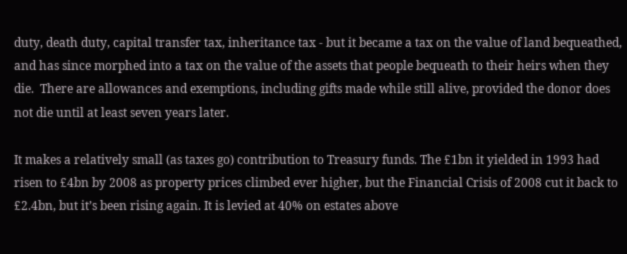duty, death duty, capital transfer tax, inheritance tax - but it became a tax on the value of land bequeathed, and has since morphed into a tax on the value of the assets that people bequeath to their heirs when they die.  There are allowances and exemptions, including gifts made while still alive, provided the donor does not die until at least seven years later.

It makes a relatively small (as taxes go) contribution to Treasury funds. The £1bn it yielded in 1993 had risen to £4bn by 2008 as property prices climbed ever higher, but the Financial Crisis of 2008 cut it back to £2.4bn, but it’s been rising again. It is levied at 40% on estates above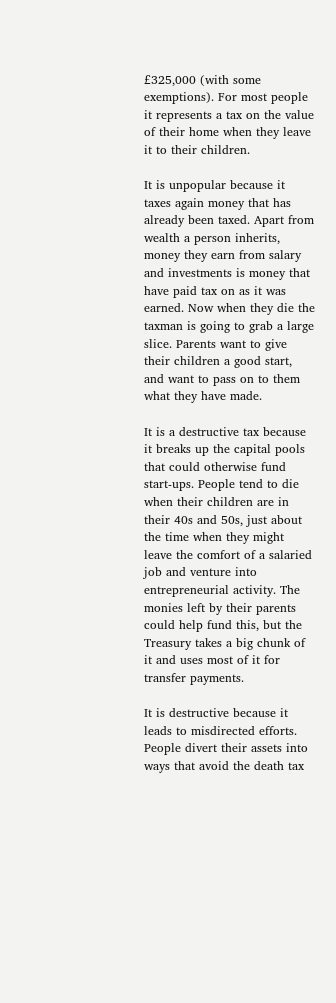£325,000 (with some exemptions). For most people it represents a tax on the value of their home when they leave it to their children.

It is unpopular because it taxes again money that has already been taxed. Apart from wealth a person inherits, money they earn from salary and investments is money that have paid tax on as it was earned. Now when they die the taxman is going to grab a large slice. Parents want to give their children a good start, and want to pass on to them what they have made.

It is a destructive tax because it breaks up the capital pools that could otherwise fund start-ups. People tend to die when their children are in their 40s and 50s, just about the time when they might leave the comfort of a salaried job and venture into entrepreneurial activity. The monies left by their parents could help fund this, but the Treasury takes a big chunk of it and uses most of it for transfer payments.

It is destructive because it leads to misdirected efforts. People divert their assets into ways that avoid the death tax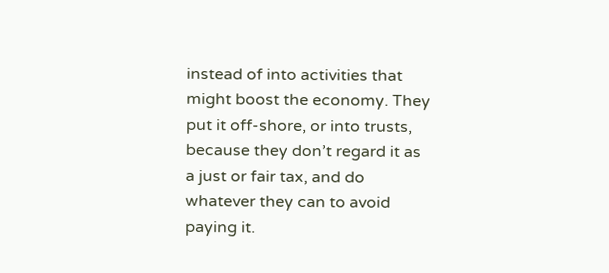instead of into activities that might boost the economy. They put it off-shore, or into trusts, because they don’t regard it as a just or fair tax, and do whatever they can to avoid paying it.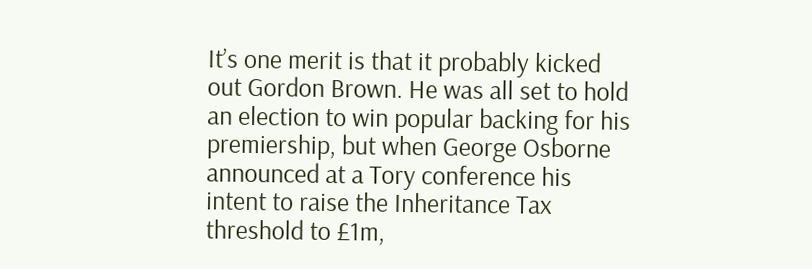It’s one merit is that it probably kicked out Gordon Brown. He was all set to hold an election to win popular backing for his premiership, but when George Osborne announced at a Tory conference his intent to raise the Inheritance Tax threshold to £1m,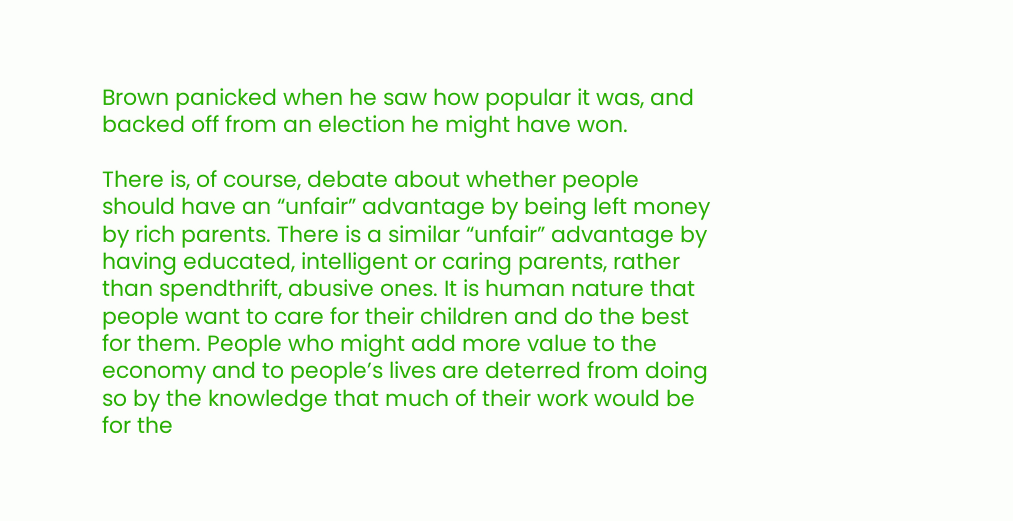Brown panicked when he saw how popular it was, and backed off from an election he might have won.

There is, of course, debate about whether people should have an “unfair” advantage by being left money by rich parents. There is a similar “unfair” advantage by having educated, intelligent or caring parents, rather than spendthrift, abusive ones. It is human nature that people want to care for their children and do the best for them. People who might add more value to the economy and to people’s lives are deterred from doing so by the knowledge that much of their work would be for the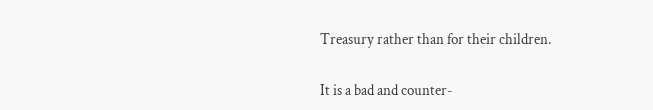Treasury rather than for their children.

It is a bad and counter-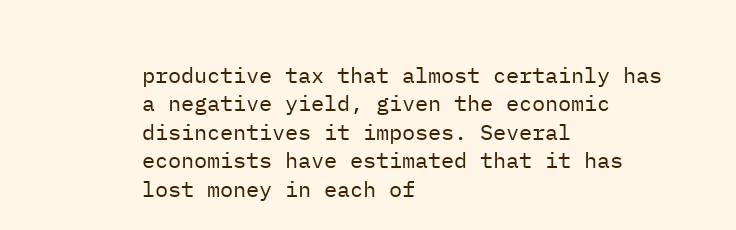productive tax that almost certainly has a negative yield, given the economic disincentives it imposes. Several economists have estimated that it has lost money in each of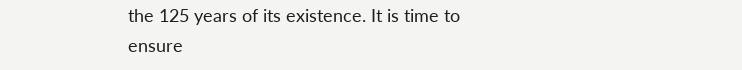the 125 years of its existence. It is time to ensure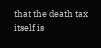that the death tax itself is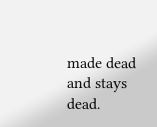made dead and stays dead.